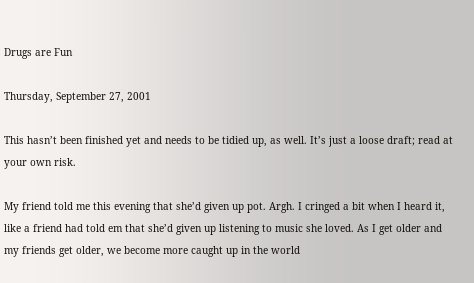Drugs are Fun

Thursday, September 27, 2001

This hasn’t been finished yet and needs to be tidied up, as well. It’s just a loose draft; read at your own risk.

My friend told me this evening that she’d given up pot. Argh. I cringed a bit when I heard it, like a friend had told em that she’d given up listening to music she loved. As I get older and my friends get older, we become more caught up in the world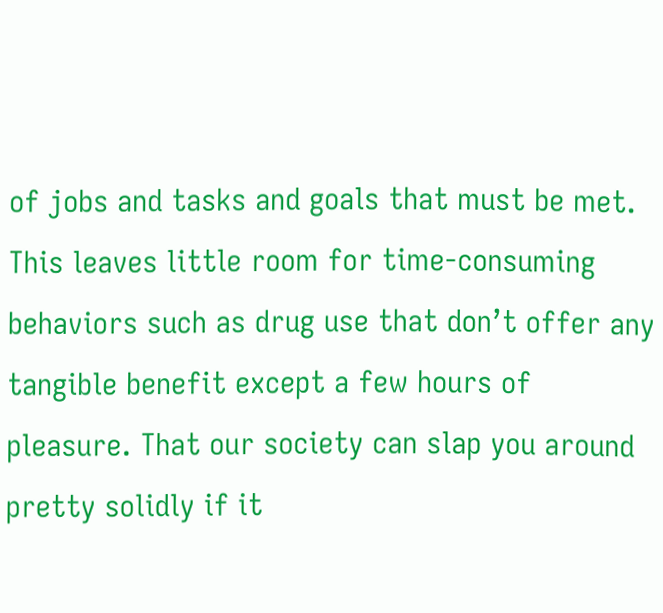of jobs and tasks and goals that must be met. This leaves little room for time-consuming behaviors such as drug use that don’t offer any tangible benefit except a few hours of pleasure. That our society can slap you around pretty solidly if it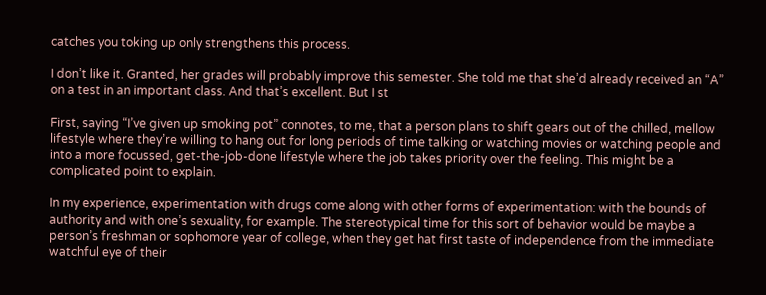catches you toking up only strengthens this process.

I don’t like it. Granted, her grades will probably improve this semester. She told me that she’d already received an “A” on a test in an important class. And that’s excellent. But I st

First, saying “I’ve given up smoking pot” connotes, to me, that a person plans to shift gears out of the chilled, mellow lifestyle where they’re willing to hang out for long periods of time talking or watching movies or watching people and into a more focussed, get-the-job-done lifestyle where the job takes priority over the feeling. This might be a complicated point to explain.

In my experience, experimentation with drugs come along with other forms of experimentation: with the bounds of authority and with one’s sexuality, for example. The stereotypical time for this sort of behavior would be maybe a person’s freshman or sophomore year of college, when they get hat first taste of independence from the immediate watchful eye of their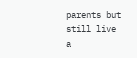parents but still live a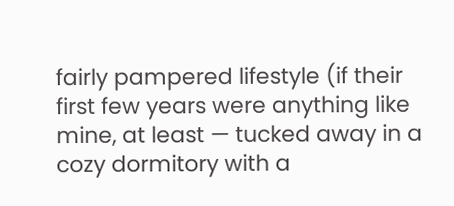fairly pampered lifestyle (if their first few years were anything like mine, at least — tucked away in a cozy dormitory with a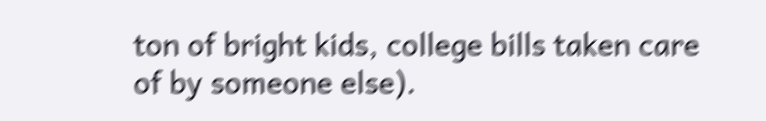ton of bright kids, college bills taken care of by someone else).